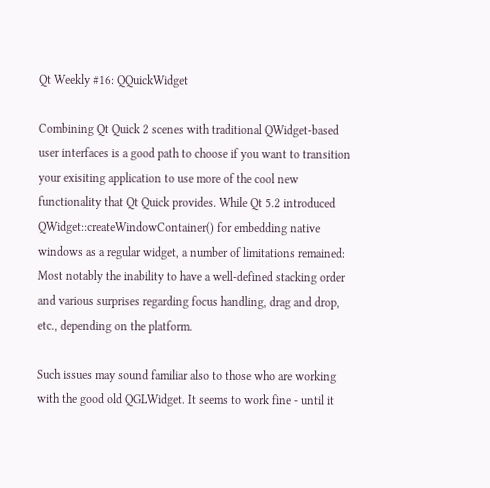Qt Weekly #16: QQuickWidget

Combining Qt Quick 2 scenes with traditional QWidget-based user interfaces is a good path to choose if you want to transition your exisiting application to use more of the cool new functionality that Qt Quick provides. While Qt 5.2 introduced QWidget::createWindowContainer() for embedding native windows as a regular widget, a number of limitations remained: Most notably the inability to have a well-defined stacking order and various surprises regarding focus handling, drag and drop, etc., depending on the platform.

Such issues may sound familiar also to those who are working with the good old QGLWidget. It seems to work fine - until it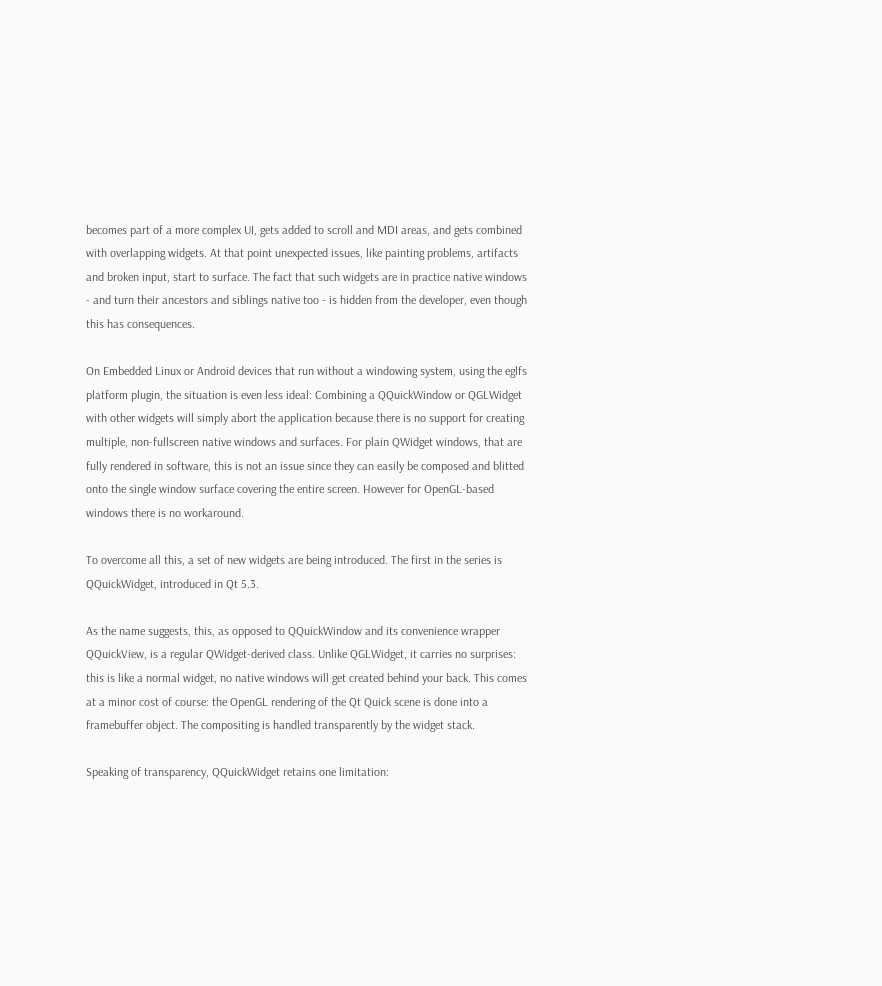becomes part of a more complex UI, gets added to scroll and MDI areas, and gets combined with overlapping widgets. At that point unexpected issues, like painting problems, artifacts and broken input, start to surface. The fact that such widgets are in practice native windows - and turn their ancestors and siblings native too - is hidden from the developer, even though this has consequences.

On Embedded Linux or Android devices that run without a windowing system, using the eglfs platform plugin, the situation is even less ideal: Combining a QQuickWindow or QGLWidget with other widgets will simply abort the application because there is no support for creating multiple, non-fullscreen native windows and surfaces. For plain QWidget windows, that are fully rendered in software, this is not an issue since they can easily be composed and blitted onto the single window surface covering the entire screen. However for OpenGL-based windows there is no workaround.

To overcome all this, a set of new widgets are being introduced. The first in the series is QQuickWidget, introduced in Qt 5.3.

As the name suggests, this, as opposed to QQuickWindow and its convenience wrapper QQuickView, is a regular QWidget-derived class. Unlike QGLWidget, it carries no surprises: this is like a normal widget, no native windows will get created behind your back. This comes at a minor cost of course: the OpenGL rendering of the Qt Quick scene is done into a framebuffer object. The compositing is handled transparently by the widget stack.

Speaking of transparency, QQuickWidget retains one limitation: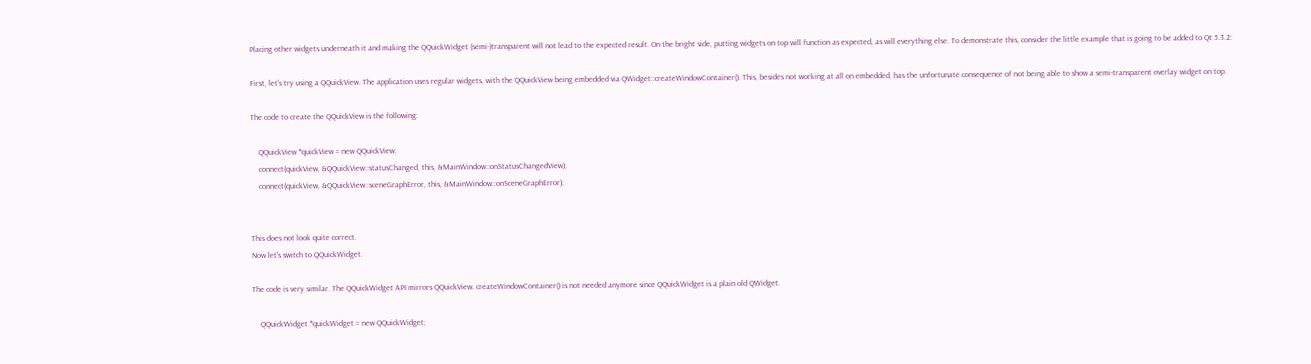Placing other widgets underneath it and making the QQuickWidget (semi-)transparent will not lead to the expected result. On the bright side, putting widgets on top will function as expected, as will everything else. To demonstrate this, consider the little example that is going to be added to Qt 5.3.2:

First, let's try using a QQuickView. The application uses regular widgets, with the QQuickView being embedded via QWidget::createWindowContainer(). This, besides not working at all on embedded, has the unfortunate consequence of not being able to show a semi-transparent overlay widget on top.

The code to create the QQuickView is the following:

    QQuickView *quickView = new QQuickView;
    connect(quickView, &QQuickView::statusChanged, this, &MainWindow::onStatusChangedView);
    connect(quickView, &QQuickView::sceneGraphError, this, &MainWindow::onSceneGraphError);


This does not look quite correct.
Now let's switch to QQuickWidget.

The code is very similar. The QQuickWidget API mirrors QQuickView. createWindowContainer() is not needed anymore since QQuickWidget is a plain old QWidget.

    QQuickWidget *quickWidget = new QQuickWidget;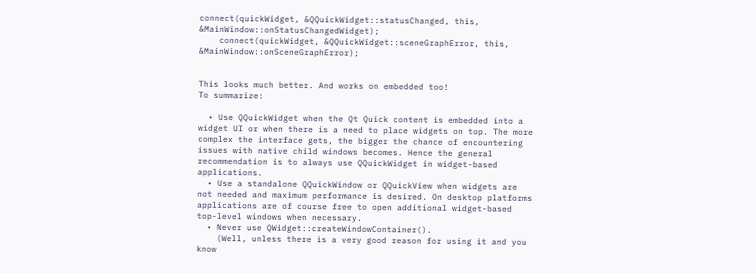connect(quickWidget, &QQuickWidget::statusChanged, this, &MainWindow::onStatusChangedWidget);
    connect(quickWidget, &QQuickWidget::sceneGraphError, this, &MainWindow::onSceneGraphError);


This looks much better. And works on embedded too!
To summarize:

  • Use QQuickWidget when the Qt Quick content is embedded into a widget UI or when there is a need to place widgets on top. The more complex the interface gets, the bigger the chance of encountering issues with native child windows becomes. Hence the general recommendation is to always use QQuickWidget in widget-based applications.
  • Use a standalone QQuickWindow or QQuickView when widgets are not needed and maximum performance is desired. On desktop platforms applications are of course free to open additional widget-based top-level windows when necessary.
  • Never use QWidget::createWindowContainer().
    (Well, unless there is a very good reason for using it and you know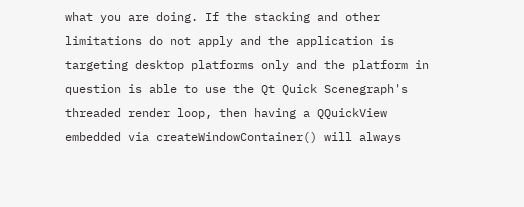what you are doing. If the stacking and other limitations do not apply and the application is targeting desktop platforms only and the platform in question is able to use the Qt Quick Scenegraph's threaded render loop, then having a QQuickView embedded via createWindowContainer() will always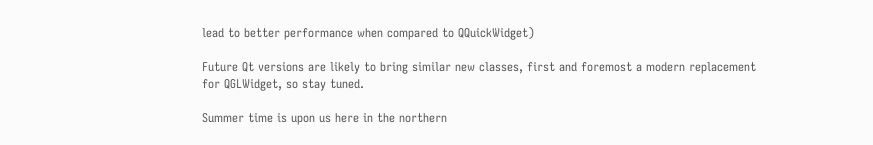lead to better performance when compared to QQuickWidget)

Future Qt versions are likely to bring similar new classes, first and foremost a modern replacement for QGLWidget, so stay tuned.

Summer time is upon us here in the northern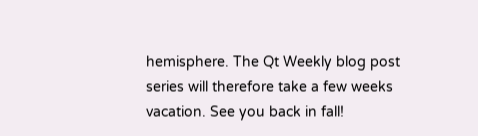hemisphere. The Qt Weekly blog post series will therefore take a few weeks vacation. See you back in fall!